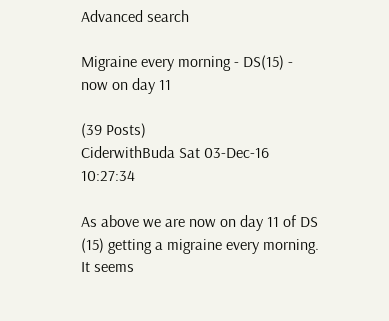Advanced search

Migraine every morning - DS(15) - now on day 11

(39 Posts)
CiderwithBuda Sat 03-Dec-16 10:27:34

As above we are now on day 11 of DS (15) getting a migraine every morning. It seems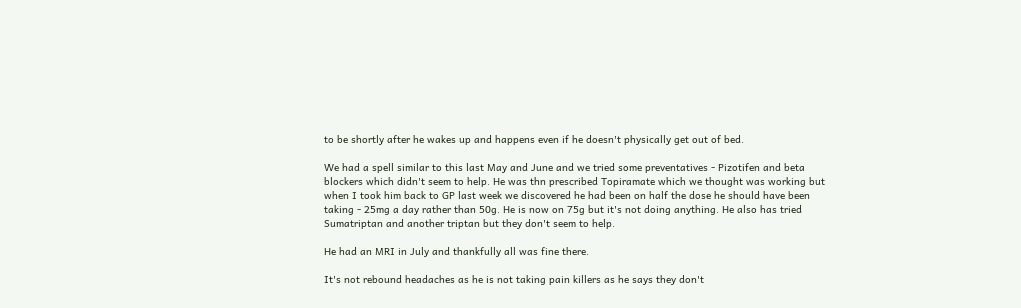to be shortly after he wakes up and happens even if he doesn't physically get out of bed.

We had a spell similar to this last May and June and we tried some preventatives - Pizotifen and beta blockers which didn't seem to help. He was thn prescribed Topiramate which we thought was working but when I took him back to GP last week we discovered he had been on half the dose he should have been taking - 25mg a day rather than 50g. He is now on 75g but it's not doing anything. He also has tried Sumatriptan and another triptan but they don't seem to help.

He had an MRI in July and thankfully all was fine there.

It's not rebound headaches as he is not taking pain killers as he says they don't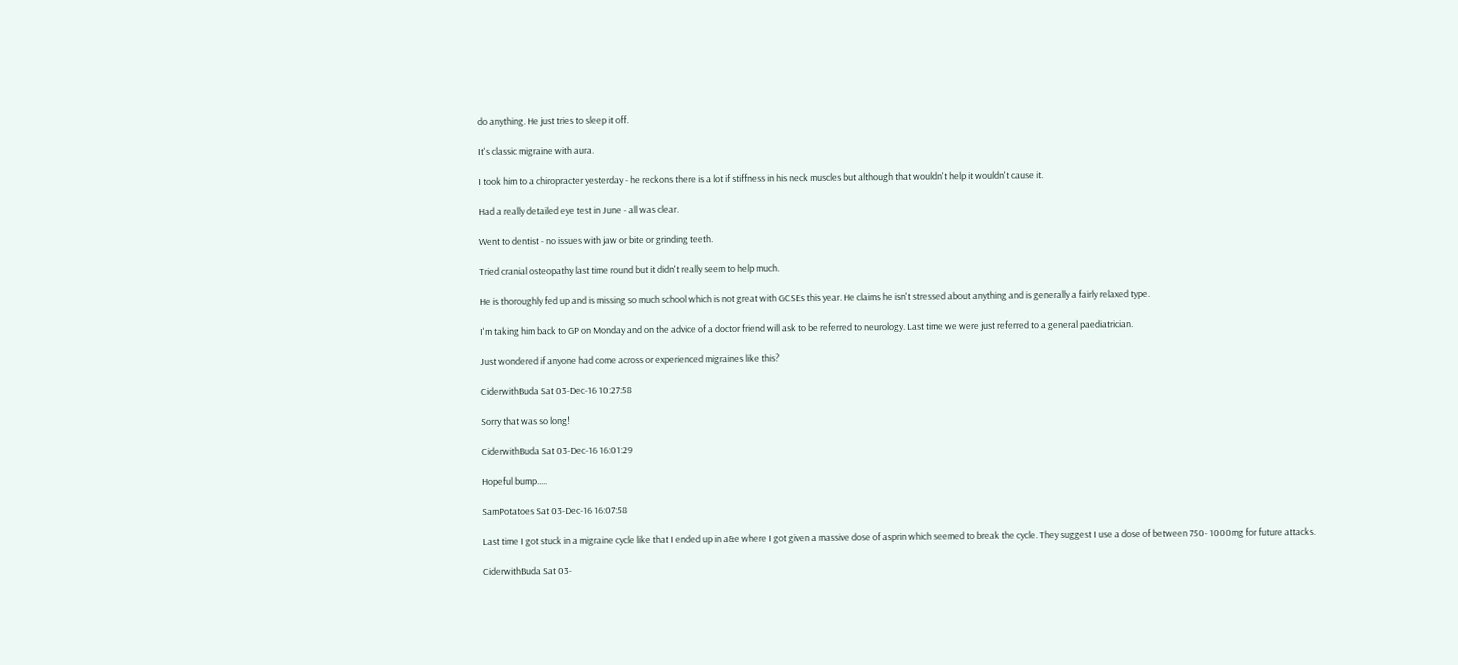do anything. He just tries to sleep it off.

It's classic migraine with aura.

I took him to a chiropracter yesterday - he reckons there is a lot if stiffness in his neck muscles but although that wouldn't help it wouldn't cause it.

Had a really detailed eye test in June - all was clear.

Went to dentist - no issues with jaw or bite or grinding teeth.

Tried cranial osteopathy last time round but it didn't really seem to help much.

He is thoroughly fed up and is missing so much school which is not great with GCSEs this year. He claims he isn't stressed about anything and is generally a fairly relaxed type.

I'm taking him back to GP on Monday and on the advice of a doctor friend will ask to be referred to neurology. Last time we were just referred to a general paediatrician.

Just wondered if anyone had come across or experienced migraines like this?

CiderwithBuda Sat 03-Dec-16 10:27:58

Sorry that was so long!

CiderwithBuda Sat 03-Dec-16 16:01:29

Hopeful bump.....

SamPotatoes Sat 03-Dec-16 16:07:58

Last time I got stuck in a migraine cycle like that I ended up in a&e where I got given a massive dose of asprin which seemed to break the cycle. They suggest I use a dose of between 750- 1000mg for future attacks.

CiderwithBuda Sat 03-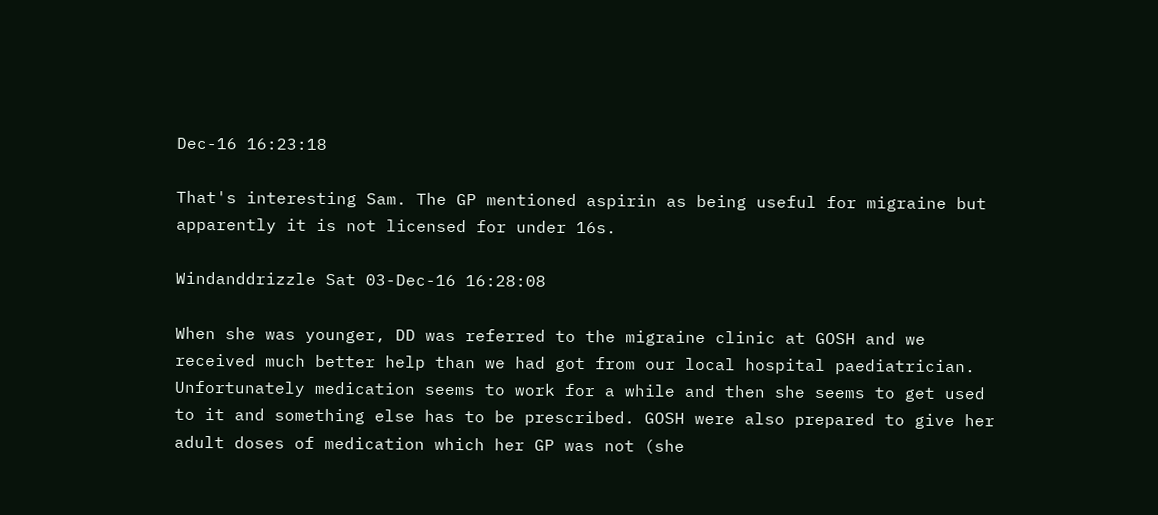Dec-16 16:23:18

That's interesting Sam. The GP mentioned aspirin as being useful for migraine but apparently it is not licensed for under 16s.

Windanddrizzle Sat 03-Dec-16 16:28:08

When she was younger, DD was referred to the migraine clinic at GOSH and we received much better help than we had got from our local hospital paediatrician. Unfortunately medication seems to work for a while and then she seems to get used to it and something else has to be prescribed. GOSH were also prepared to give her adult doses of medication which her GP was not (she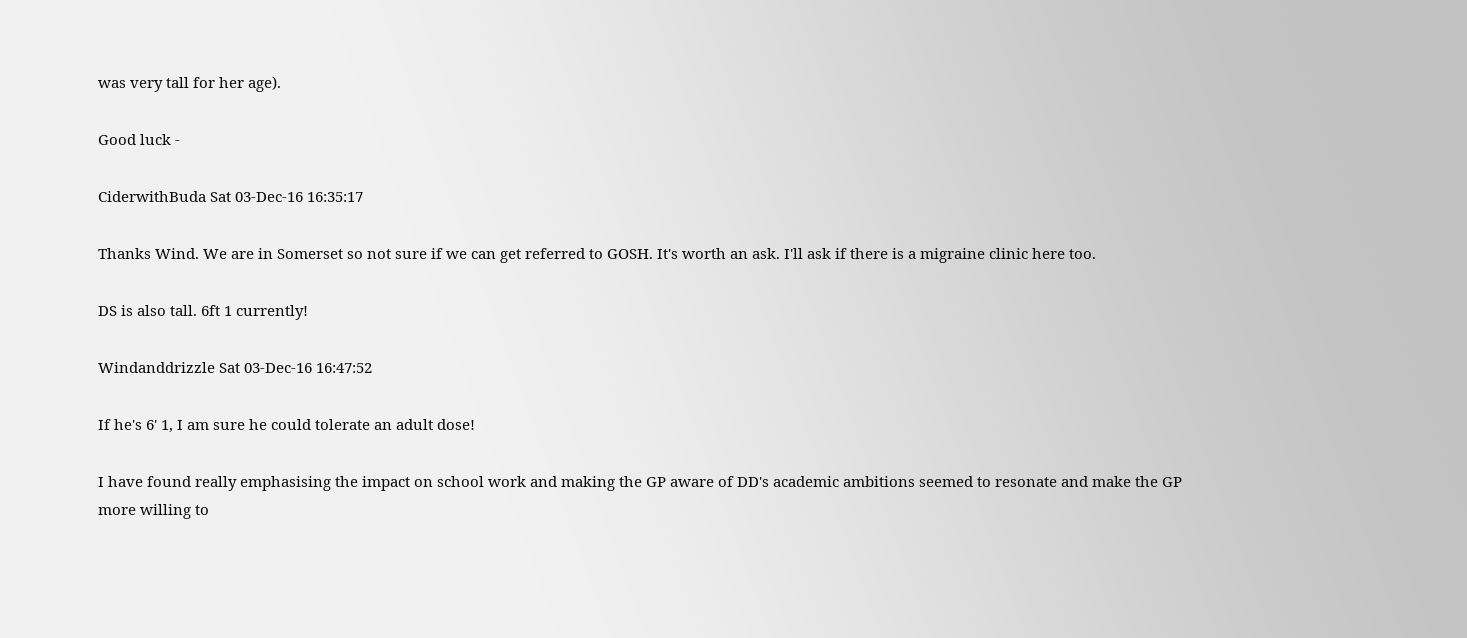was very tall for her age).

Good luck -

CiderwithBuda Sat 03-Dec-16 16:35:17

Thanks Wind. We are in Somerset so not sure if we can get referred to GOSH. It's worth an ask. I'll ask if there is a migraine clinic here too.

DS is also tall. 6ft 1 currently!

Windanddrizzle Sat 03-Dec-16 16:47:52

If he's 6' 1, I am sure he could tolerate an adult dose!

I have found really emphasising the impact on school work and making the GP aware of DD's academic ambitions seemed to resonate and make the GP more willing to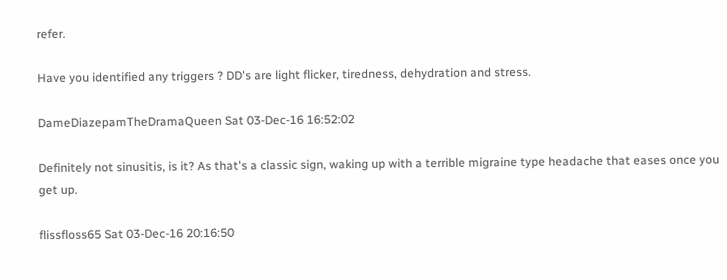refer.

Have you identified any triggers ? DD's are light flicker, tiredness, dehydration and stress.

DameDiazepamTheDramaQueen Sat 03-Dec-16 16:52:02

Definitely not sinusitis, is it? As that's a classic sign, waking up with a terrible migraine type headache that eases once you get up.

flissfloss65 Sat 03-Dec-16 20:16:50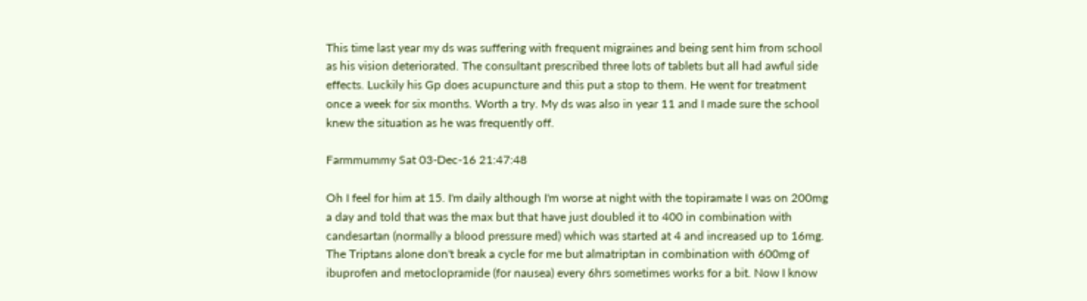This time last year my ds was suffering with frequent migraines and being sent him from school as his vision deteriorated. The consultant prescribed three lots of tablets but all had awful side effects. Luckily his Gp does acupuncture and this put a stop to them. He went for treatment once a week for six months. Worth a try. My ds was also in year 11 and I made sure the school knew the situation as he was frequently off.

Farmmummy Sat 03-Dec-16 21:47:48

Oh I feel for him at 15. I'm daily although I'm worse at night with the topiramate I was on 200mg a day and told that was the max but that have just doubled it to 400 in combination with candesartan (normally a blood pressure med) which was started at 4 and increased up to 16mg. The Triptans alone don't break a cycle for me but almatriptan in combination with 600mg of ibuprofen and metoclopramide (for nausea) every 6hrs sometimes works for a bit. Now I know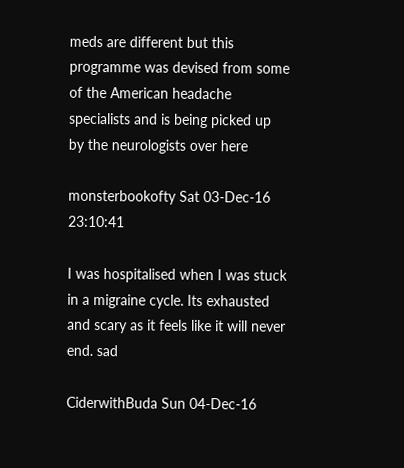meds are different but this programme was devised from some of the American headache specialists and is being picked up by the neurologists over here

monsterbookofty Sat 03-Dec-16 23:10:41

I was hospitalised when I was stuck in a migraine cycle. Its exhausted and scary as it feels like it will never end. sad

CiderwithBuda Sun 04-Dec-16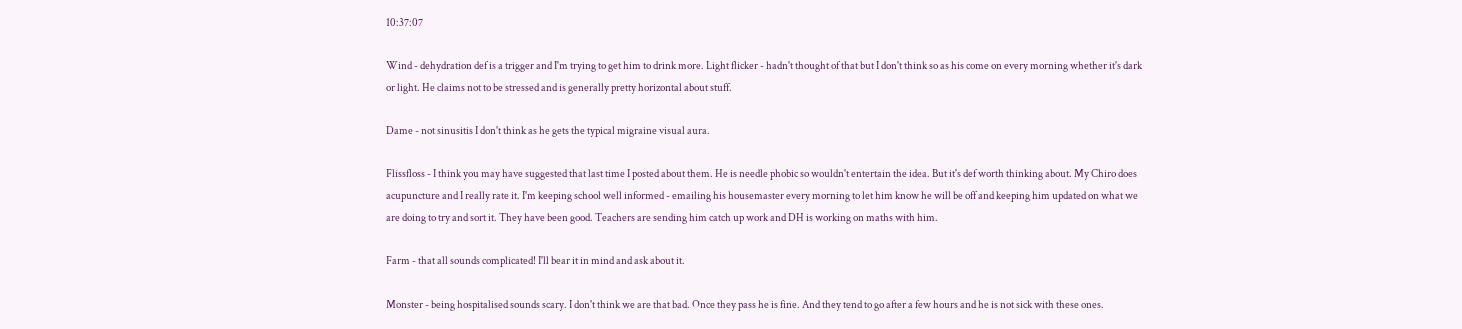10:37:07

Wind - dehydration def is a trigger and I'm trying to get him to drink more. Light flicker - hadn't thought of that but I don't think so as his come on every morning whether it's dark or light. He claims not to be stressed and is generally pretty horizontal about stuff.

Dame - not sinusitis I don't think as he gets the typical migraine visual aura.

Flissfloss - I think you may have suggested that last time I posted about them. He is needle phobic so wouldn't entertain the idea. But it's def worth thinking about. My Chiro does acupuncture and I really rate it. I'm keeping school well informed - emailing his housemaster every morning to let him know he will be off and keeping him updated on what we are doing to try and sort it. They have been good. Teachers are sending him catch up work and DH is working on maths with him.

Farm - that all sounds complicated! I'll bear it in mind and ask about it.

Monster - being hospitalised sounds scary. I don't think we are that bad. Once they pass he is fine. And they tend to go after a few hours and he is not sick with these ones.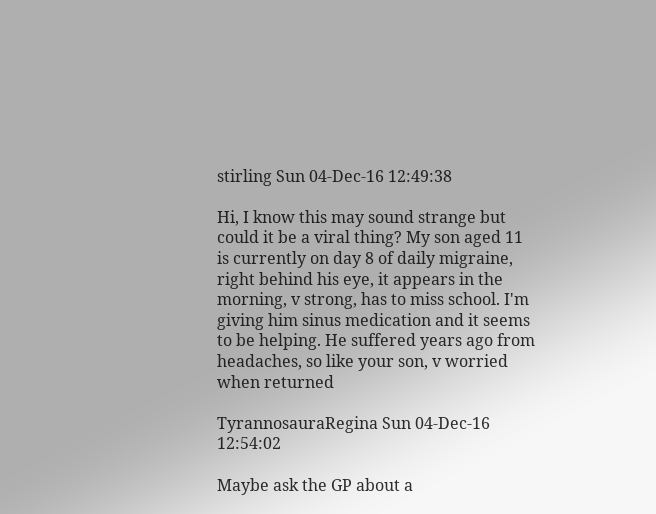stirling Sun 04-Dec-16 12:49:38

Hi, I know this may sound strange but could it be a viral thing? My son aged 11 is currently on day 8 of daily migraine, right behind his eye, it appears in the morning, v strong, has to miss school. I'm giving him sinus medication and it seems to be helping. He suffered years ago from headaches, so like your son, v worried when returned

TyrannosauraRegina Sun 04-Dec-16 12:54:02

Maybe ask the GP about a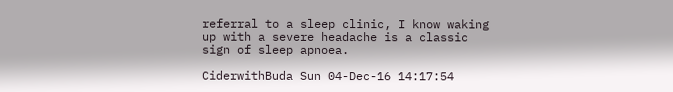referral to a sleep clinic, I know waking up with a severe headache is a classic sign of sleep apnoea.

CiderwithBuda Sun 04-Dec-16 14:17:54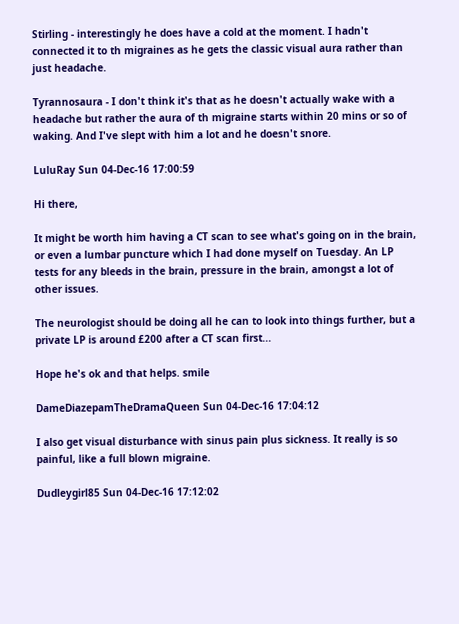Stirling - interestingly he does have a cold at the moment. I hadn't connected it to th migraines as he gets the classic visual aura rather than just headache.

Tyrannosaura - I don't think it's that as he doesn't actually wake with a headache but rather the aura of th migraine starts within 20 mins or so of waking. And I've slept with him a lot and he doesn't snore.

LuluRay Sun 04-Dec-16 17:00:59

Hi there,

It might be worth him having a CT scan to see what's going on in the brain, or even a lumbar puncture which I had done myself on Tuesday. An LP tests for any bleeds in the brain, pressure in the brain, amongst a lot of other issues.

The neurologist should be doing all he can to look into things further, but a private LP is around £200 after a CT scan first...

Hope he's ok and that helps. smile

DameDiazepamTheDramaQueen Sun 04-Dec-16 17:04:12

I also get visual disturbance with sinus pain plus sickness. It really is so painful, like a full blown migraine.

Dudleygirl85 Sun 04-Dec-16 17:12:02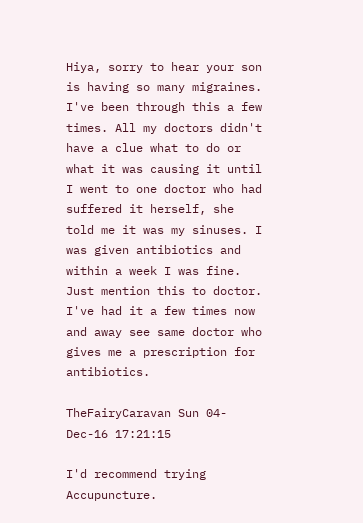Hiya, sorry to hear your son is having so many migraines. I've been through this a few times. All my doctors didn't have a clue what to do or what it was causing it until I went to one doctor who had suffered it herself, she told me it was my sinuses. I was given antibiotics and within a week I was fine. Just mention this to doctor. I've had it a few times now and away see same doctor who gives me a prescription for antibiotics.

TheFairyCaravan Sun 04-Dec-16 17:21:15

I'd recommend trying Accupuncture.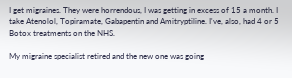I get migraines. They were horrendous, I was getting in excess of 15 a month. I take Atenolol, Topiramate, Gabapentin and Amitryptiline. I've, also, had 4 or 5 Botox treatments on the NHS.

My migraine specialist retired and the new one was going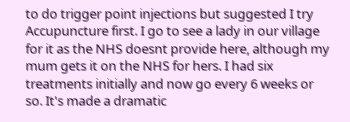to do trigger point injections but suggested I try Accupuncture first. I go to see a lady in our village for it as the NHS doesnt provide here, although my mum gets it on the NHS for hers. I had six treatments initially and now go every 6 weeks or so. It's made a dramatic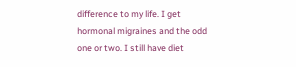difference to my life. I get hormonal migraines and the odd one or two. I still have diet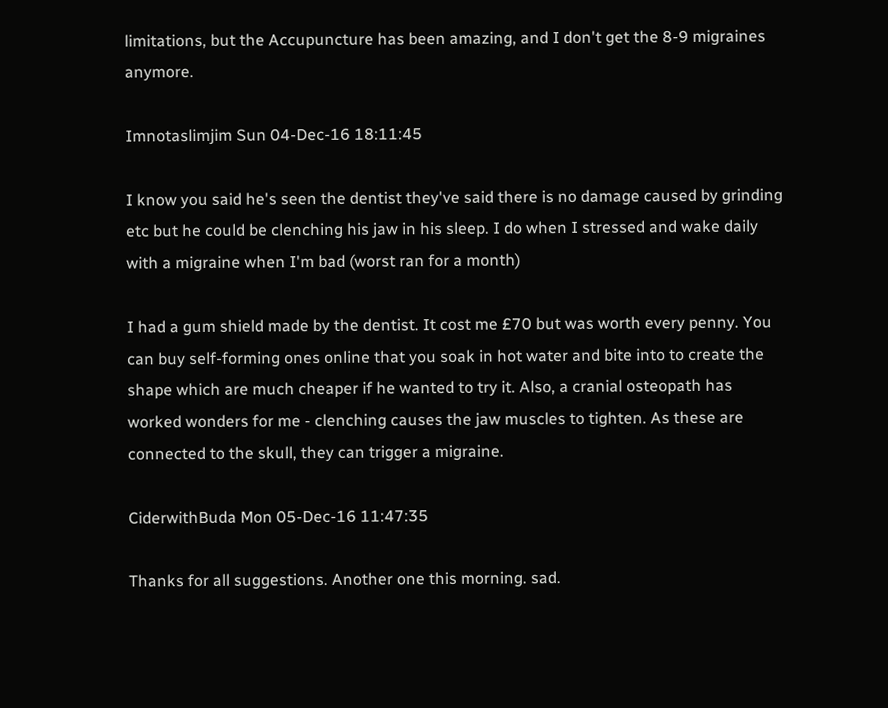limitations, but the Accupuncture has been amazing, and I don't get the 8-9 migraines anymore.

Imnotaslimjim Sun 04-Dec-16 18:11:45

I know you said he's seen the dentist they've said there is no damage caused by grinding etc but he could be clenching his jaw in his sleep. I do when I stressed and wake daily with a migraine when I'm bad (worst ran for a month)

I had a gum shield made by the dentist. It cost me £70 but was worth every penny. You can buy self-forming ones online that you soak in hot water and bite into to create the shape which are much cheaper if he wanted to try it. Also, a cranial osteopath has worked wonders for me - clenching causes the jaw muscles to tighten. As these are connected to the skull, they can trigger a migraine.

CiderwithBuda Mon 05-Dec-16 11:47:35

Thanks for all suggestions. Another one this morning. sad.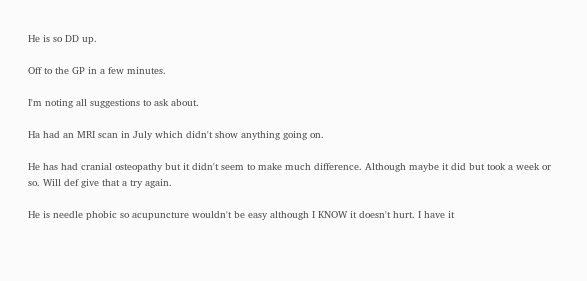He is so DD up.

Off to the GP in a few minutes.

I'm noting all suggestions to ask about.

Ha had an MRI scan in July which didn't show anything going on.

He has had cranial osteopathy but it didn't seem to make much difference. Although maybe it did but took a week or so. Will def give that a try again.

He is needle phobic so acupuncture wouldn't be easy although I KNOW it doesn't hurt. I have it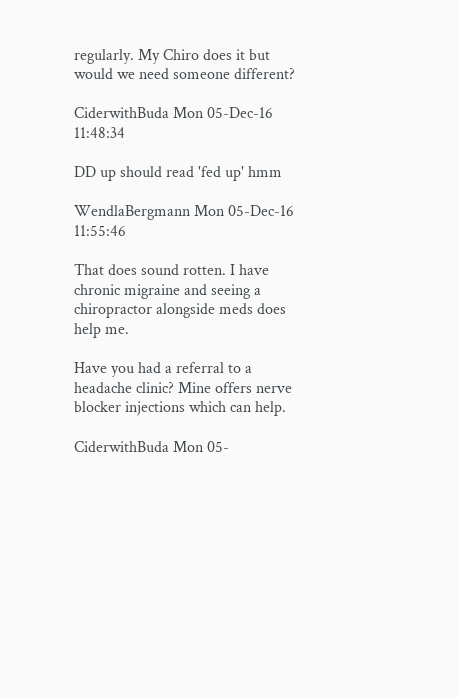regularly. My Chiro does it but would we need someone different?

CiderwithBuda Mon 05-Dec-16 11:48:34

DD up should read 'fed up' hmm

WendlaBergmann Mon 05-Dec-16 11:55:46

That does sound rotten. I have chronic migraine and seeing a chiropractor alongside meds does help me.

Have you had a referral to a headache clinic? Mine offers nerve blocker injections which can help.

CiderwithBuda Mon 05-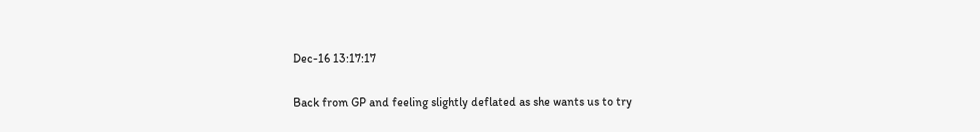Dec-16 13:17:17

Back from GP and feeling slightly deflated as she wants us to try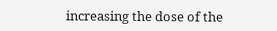increasing the dose of the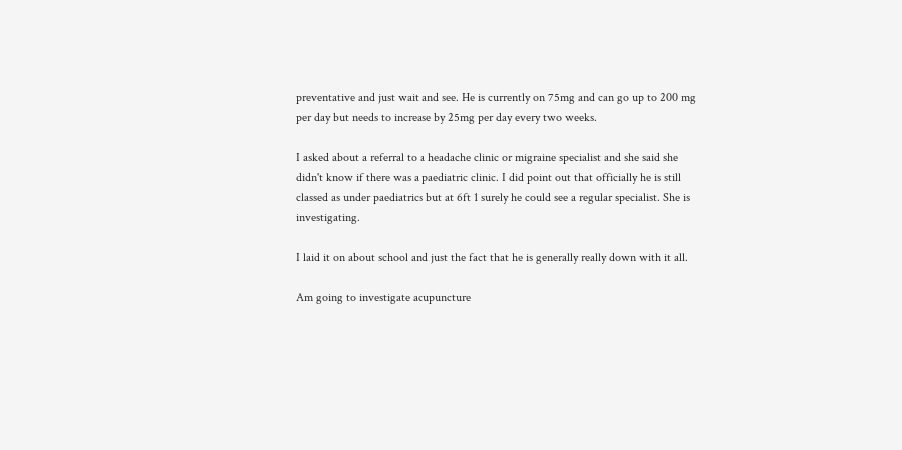preventative and just wait and see. He is currently on 75mg and can go up to 200 mg per day but needs to increase by 25mg per day every two weeks.

I asked about a referral to a headache clinic or migraine specialist and she said she didn't know if there was a paediatric clinic. I did point out that officially he is still classed as under paediatrics but at 6ft 1 surely he could see a regular specialist. She is investigating.

I laid it on about school and just the fact that he is generally really down with it all.

Am going to investigate acupuncture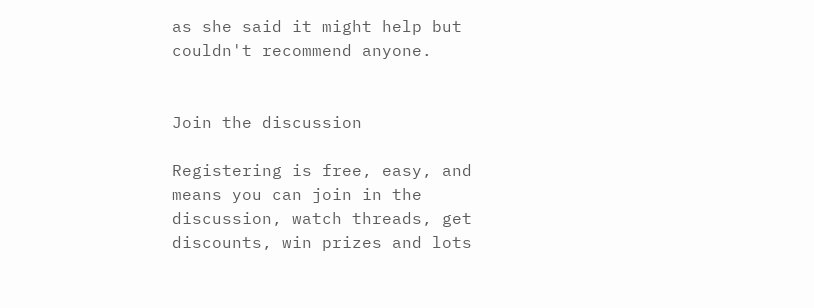as she said it might help but couldn't recommend anyone.


Join the discussion

Registering is free, easy, and means you can join in the discussion, watch threads, get discounts, win prizes and lots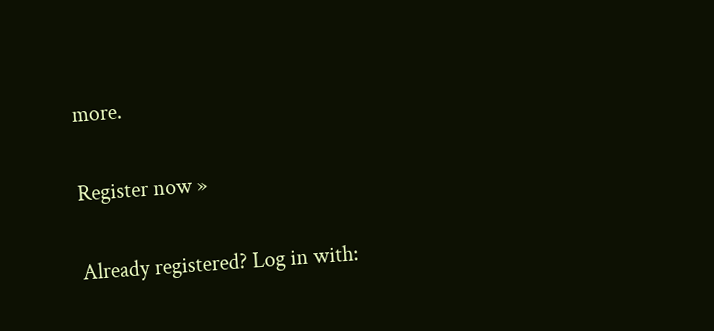more.

Register now »

Already registered? Log in with: